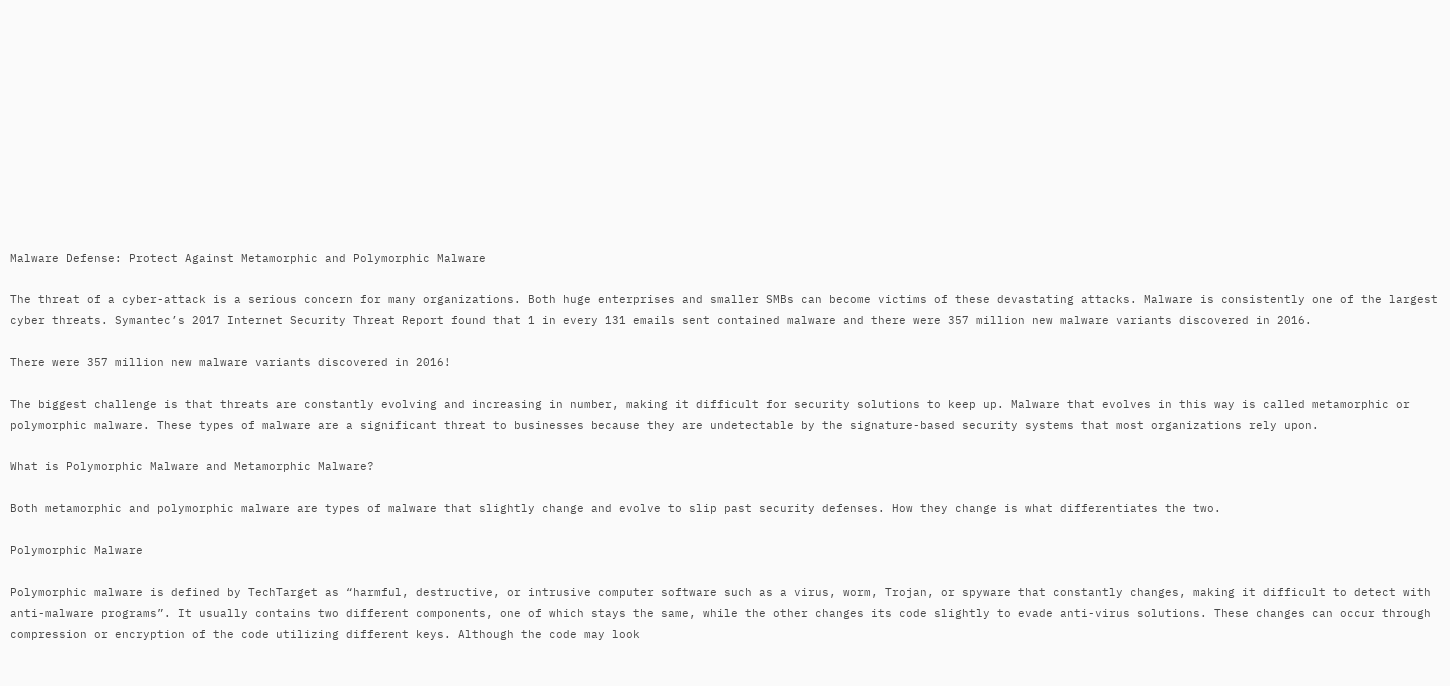Malware Defense: Protect Against Metamorphic and Polymorphic Malware

The threat of a cyber-attack is a serious concern for many organizations. Both huge enterprises and smaller SMBs can become victims of these devastating attacks. Malware is consistently one of the largest cyber threats. Symantec’s 2017 Internet Security Threat Report found that 1 in every 131 emails sent contained malware and there were 357 million new malware variants discovered in 2016.

There were 357 million new malware variants discovered in 2016!

The biggest challenge is that threats are constantly evolving and increasing in number, making it difficult for security solutions to keep up. Malware that evolves in this way is called metamorphic or polymorphic malware. These types of malware are a significant threat to businesses because they are undetectable by the signature-based security systems that most organizations rely upon.

What is Polymorphic Malware and Metamorphic Malware?

Both metamorphic and polymorphic malware are types of malware that slightly change and evolve to slip past security defenses. How they change is what differentiates the two.

Polymorphic Malware

Polymorphic malware is defined by TechTarget as “harmful, destructive, or intrusive computer software such as a virus, worm, Trojan, or spyware that constantly changes, making it difficult to detect with anti-malware programs”. It usually contains two different components, one of which stays the same, while the other changes its code slightly to evade anti-virus solutions. These changes can occur through compression or encryption of the code utilizing different keys. Although the code may look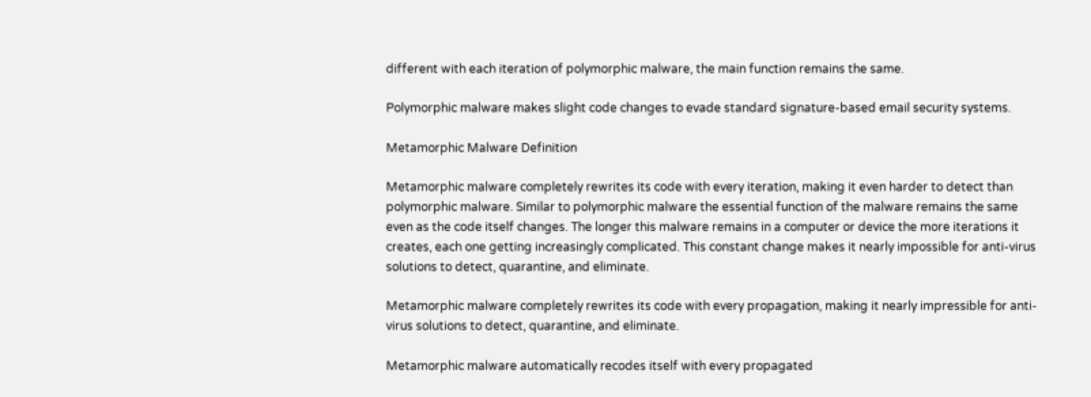different with each iteration of polymorphic malware, the main function remains the same.

Polymorphic malware makes slight code changes to evade standard signature-based email security systems.

Metamorphic Malware Definition

Metamorphic malware completely rewrites its code with every iteration, making it even harder to detect than polymorphic malware. Similar to polymorphic malware the essential function of the malware remains the same even as the code itself changes. The longer this malware remains in a computer or device the more iterations it creates, each one getting increasingly complicated. This constant change makes it nearly impossible for anti-virus solutions to detect, quarantine, and eliminate.

Metamorphic malware completely rewrites its code with every propagation, making it nearly impressible for anti-virus solutions to detect, quarantine, and eliminate.

Metamorphic malware automatically recodes itself with every propagated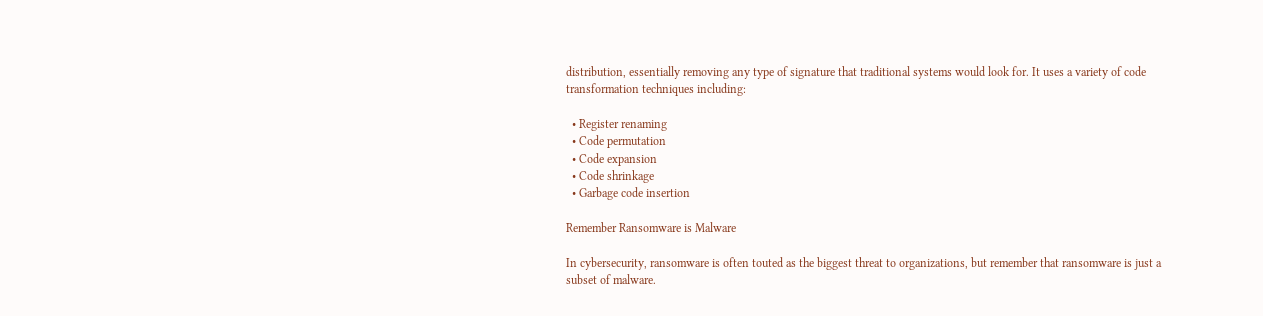distribution, essentially removing any type of signature that traditional systems would look for. It uses a variety of code transformation techniques including:

  • Register renaming
  • Code permutation
  • Code expansion
  • Code shrinkage
  • Garbage code insertion

Remember Ransomware is Malware

In cybersecurity, ransomware is often touted as the biggest threat to organizations, but remember that ransomware is just a subset of malware.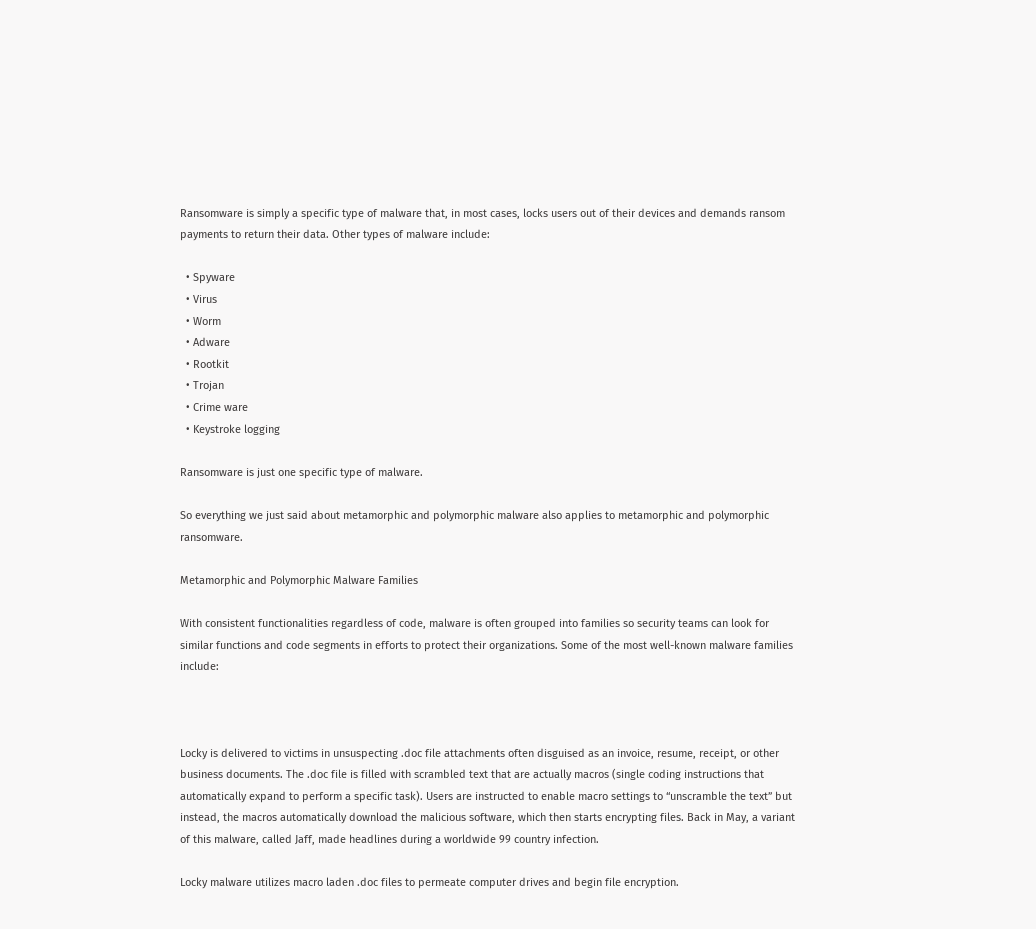Ransomware is simply a specific type of malware that, in most cases, locks users out of their devices and demands ransom payments to return their data. Other types of malware include:

  • Spyware
  • Virus
  • Worm
  • Adware
  • Rootkit
  • Trojan
  • Crime ware
  • Keystroke logging

Ransomware is just one specific type of malware.

So everything we just said about metamorphic and polymorphic malware also applies to metamorphic and polymorphic ransomware.

Metamorphic and Polymorphic Malware Families

With consistent functionalities regardless of code, malware is often grouped into families so security teams can look for similar functions and code segments in efforts to protect their organizations. Some of the most well-known malware families include:



Locky is delivered to victims in unsuspecting .doc file attachments often disguised as an invoice, resume, receipt, or other business documents. The .doc file is filled with scrambled text that are actually macros (single coding instructions that automatically expand to perform a specific task). Users are instructed to enable macro settings to “unscramble the text” but instead, the macros automatically download the malicious software, which then starts encrypting files. Back in May, a variant of this malware, called Jaff, made headlines during a worldwide 99 country infection.

Locky malware utilizes macro laden .doc files to permeate computer drives and begin file encryption.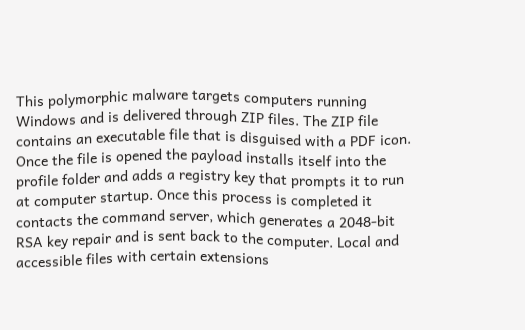This polymorphic malware targets computers running Windows and is delivered through ZIP files. The ZIP file contains an executable file that is disguised with a PDF icon. Once the file is opened the payload installs itself into the profile folder and adds a registry key that prompts it to run at computer startup. Once this process is completed it contacts the command server, which generates a 2048-bit RSA key repair and is sent back to the computer. Local and accessible files with certain extensions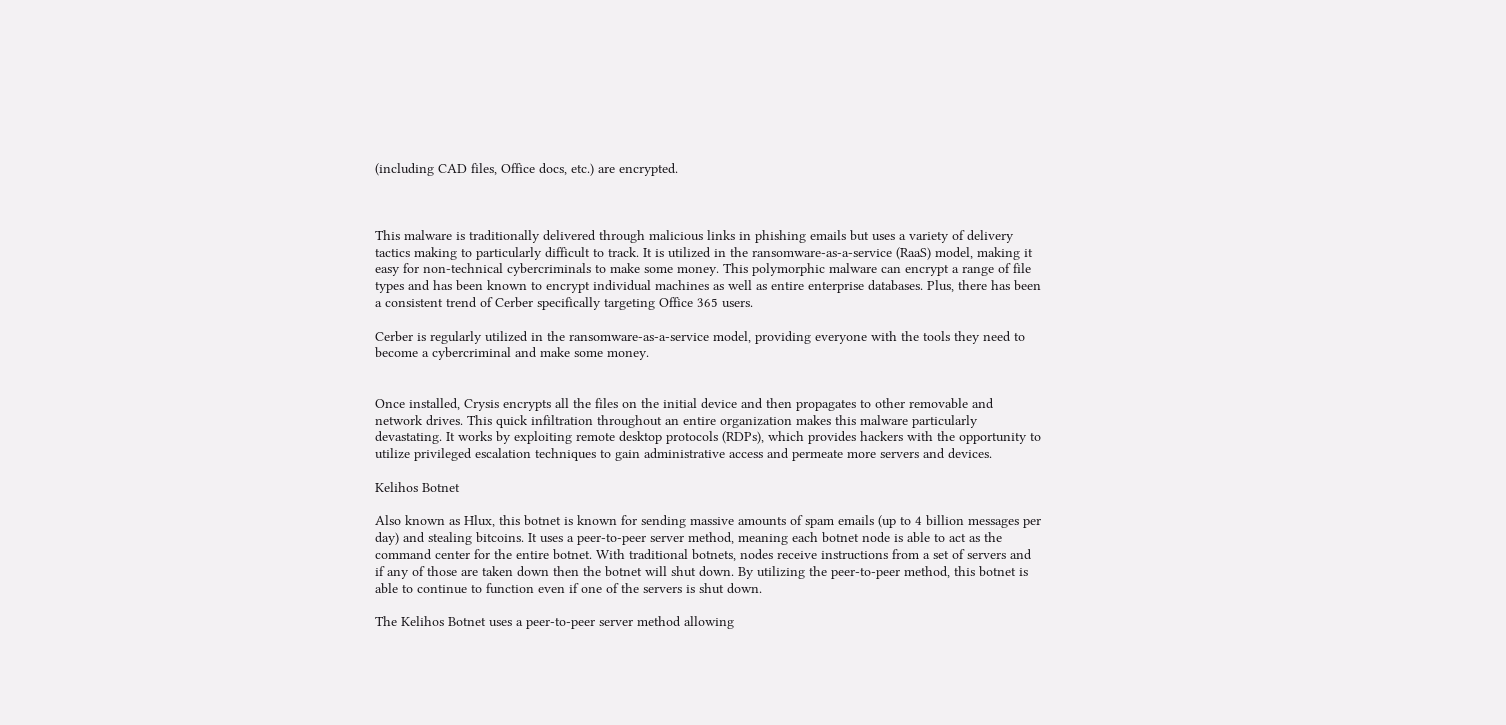(including CAD files, Office docs, etc.) are encrypted.



This malware is traditionally delivered through malicious links in phishing emails but uses a variety of delivery tactics making to particularly difficult to track. It is utilized in the ransomware-as-a-service (RaaS) model, making it easy for non-technical cybercriminals to make some money. This polymorphic malware can encrypt a range of file types and has been known to encrypt individual machines as well as entire enterprise databases. Plus, there has been a consistent trend of Cerber specifically targeting Office 365 users.

Cerber is regularly utilized in the ransomware-as-a-service model, providing everyone with the tools they need to become a cybercriminal and make some money.


Once installed, Crysis encrypts all the files on the initial device and then propagates to other removable and network drives. This quick infiltration throughout an entire organization makes this malware particularly devastating. It works by exploiting remote desktop protocols (RDPs), which provides hackers with the opportunity to utilize privileged escalation techniques to gain administrative access and permeate more servers and devices.

Kelihos Botnet

Also known as Hlux, this botnet is known for sending massive amounts of spam emails (up to 4 billion messages per day) and stealing bitcoins. It uses a peer-to-peer server method, meaning each botnet node is able to act as the command center for the entire botnet. With traditional botnets, nodes receive instructions from a set of servers and if any of those are taken down then the botnet will shut down. By utilizing the peer-to-peer method, this botnet is able to continue to function even if one of the servers is shut down.

The Kelihos Botnet uses a peer-to-peer server method allowing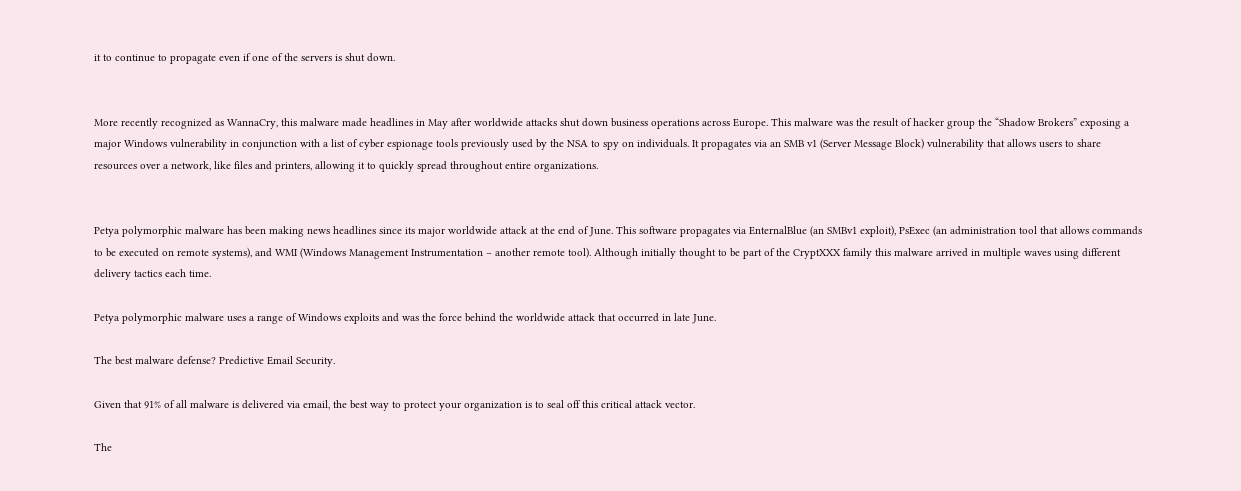it to continue to propagate even if one of the servers is shut down.


More recently recognized as WannaCry, this malware made headlines in May after worldwide attacks shut down business operations across Europe. This malware was the result of hacker group the “Shadow Brokers” exposing a major Windows vulnerability in conjunction with a list of cyber espionage tools previously used by the NSA to spy on individuals. It propagates via an SMB v1 (Server Message Block) vulnerability that allows users to share resources over a network, like files and printers, allowing it to quickly spread throughout entire organizations.


Petya polymorphic malware has been making news headlines since its major worldwide attack at the end of June. This software propagates via EnternalBlue (an SMBv1 exploit), PsExec (an administration tool that allows commands to be executed on remote systems), and WMI (Windows Management Instrumentation – another remote tool). Although initially thought to be part of the CryptXXX family this malware arrived in multiple waves using different delivery tactics each time.

Petya polymorphic malware uses a range of Windows exploits and was the force behind the worldwide attack that occurred in late June.

The best malware defense? Predictive Email Security.

Given that 91% of all malware is delivered via email, the best way to protect your organization is to seal off this critical attack vector.

The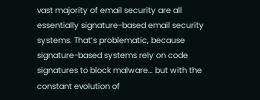vast majority of email security are all essentially signature-based email security systems. That’s problematic, because signature-based systems rely on code signatures to block malware… but with the constant evolution of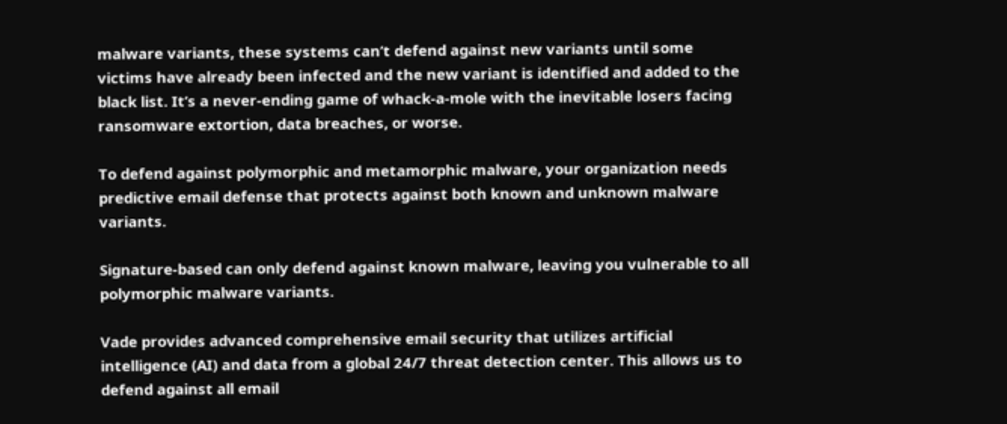malware variants, these systems can’t defend against new variants until some victims have already been infected and the new variant is identified and added to the black list. It’s a never-ending game of whack-a-mole with the inevitable losers facing ransomware extortion, data breaches, or worse.

To defend against polymorphic and metamorphic malware, your organization needs predictive email defense that protects against both known and unknown malware variants.

Signature-based can only defend against known malware, leaving you vulnerable to all polymorphic malware variants.

Vade provides advanced comprehensive email security that utilizes artificial intelligence (AI) and data from a global 24/7 threat detection center. This allows us to defend against all email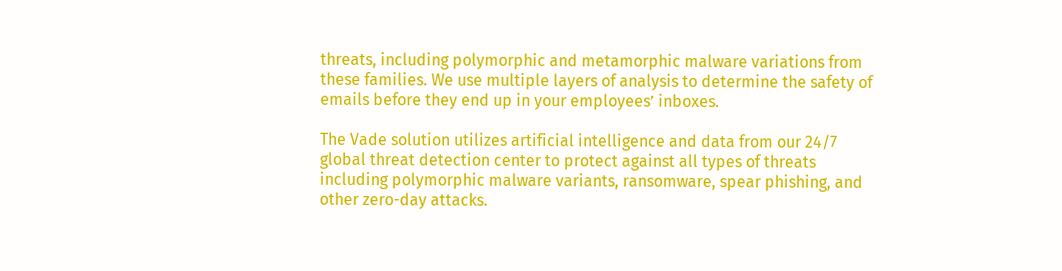threats, including polymorphic and metamorphic malware variations from these families. We use multiple layers of analysis to determine the safety of emails before they end up in your employees’ inboxes.

The Vade solution utilizes artificial intelligence and data from our 24/7 global threat detection center to protect against all types of threats including polymorphic malware variants, ransomware, spear phishing, and other zero-day attacks.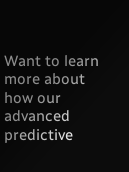Want to learn more about how our advanced predictive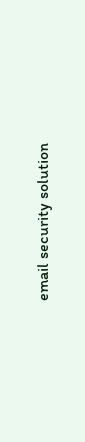email security solution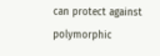can protect against polymorphic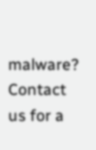malware? Contact us for a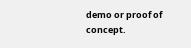demo or proof of concept.